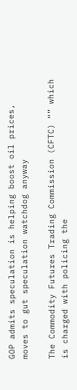GOP admits speculation is helping boost oil prices, moves to gut speculation watchdog anyway

The Commodity Futures Trading Commission (CFTC) “” which is charged with policing the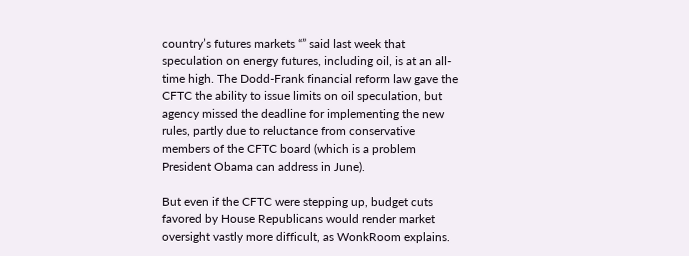country’s futures markets “” said last week that speculation on energy futures, including oil, is at an all-time high. The Dodd-Frank financial reform law gave the CFTC the ability to issue limits on oil speculation, but agency missed the deadline for implementing the new rules, partly due to reluctance from conservative members of the CFTC board (which is a problem President Obama can address in June).

But even if the CFTC were stepping up, budget cuts favored by House Republicans would render market oversight vastly more difficult, as WonkRoom explains.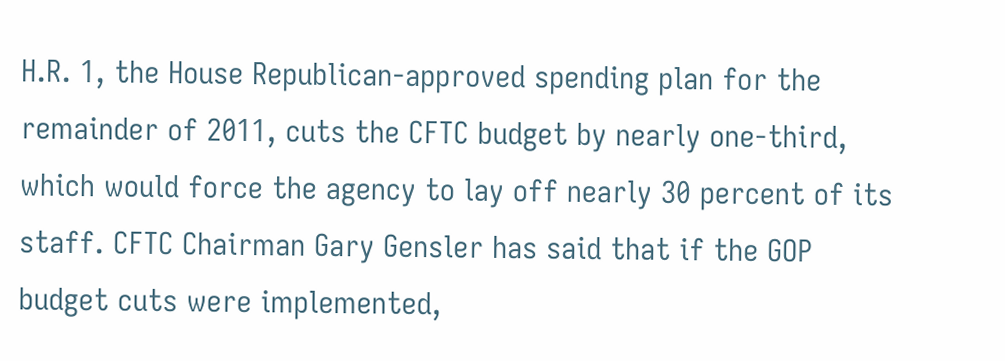H.R. 1, the House Republican-approved spending plan for the remainder of 2011, cuts the CFTC budget by nearly one-third, which would force the agency to lay off nearly 30 percent of its staff. CFTC Chairman Gary Gensler has said that if the GOP budget cuts were implemented,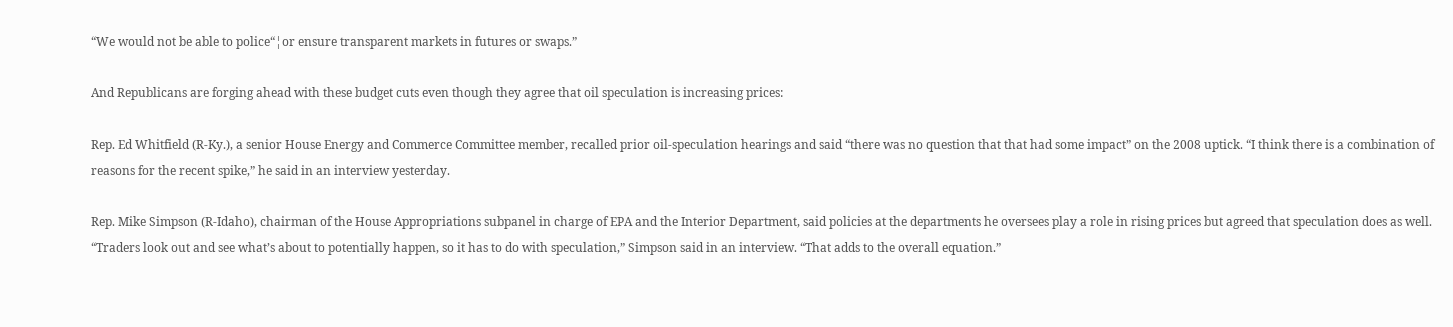“We would not be able to police“¦or ensure transparent markets in futures or swaps.”

And Republicans are forging ahead with these budget cuts even though they agree that oil speculation is increasing prices:

Rep. Ed Whitfield (R-Ky.), a senior House Energy and Commerce Committee member, recalled prior oil-speculation hearings and said “there was no question that that had some impact” on the 2008 uptick. “I think there is a combination of reasons for the recent spike,” he said in an interview yesterday.

Rep. Mike Simpson (R-Idaho), chairman of the House Appropriations subpanel in charge of EPA and the Interior Department, said policies at the departments he oversees play a role in rising prices but agreed that speculation does as well. “Traders look out and see what’s about to potentially happen, so it has to do with speculation,” Simpson said in an interview. “That adds to the overall equation.”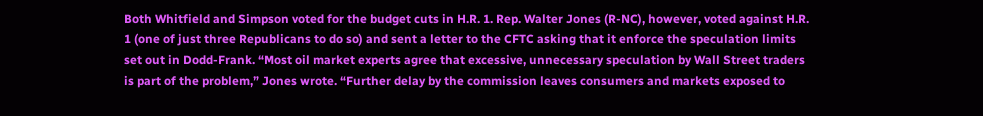Both Whitfield and Simpson voted for the budget cuts in H.R. 1. Rep. Walter Jones (R-NC), however, voted against H.R. 1 (one of just three Republicans to do so) and sent a letter to the CFTC asking that it enforce the speculation limits set out in Dodd-Frank. “Most oil market experts agree that excessive, unnecessary speculation by Wall Street traders is part of the problem,” Jones wrote. “Further delay by the commission leaves consumers and markets exposed to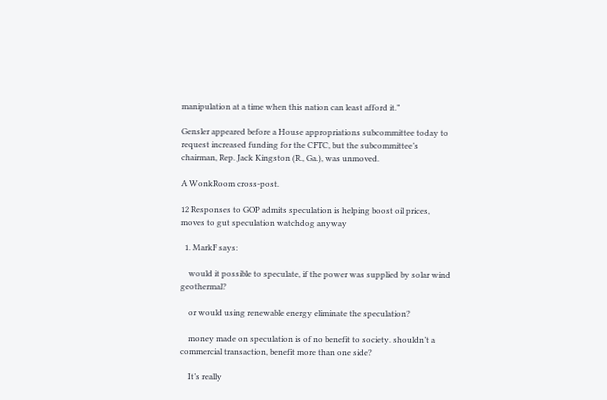manipulation at a time when this nation can least afford it.”

Gensler appeared before a House appropriations subcommittee today to request increased funding for the CFTC, but the subcommittee’s chairman, Rep. Jack Kingston (R., Ga.), was unmoved.

A WonkRoom cross-post.

12 Responses to GOP admits speculation is helping boost oil prices, moves to gut speculation watchdog anyway

  1. MarkF says:

    would it possible to speculate, if the power was supplied by solar wind geothermal?

    or would using renewable energy eliminate the speculation?

    money made on speculation is of no benefit to society. shouldn’t a commercial transaction, benefit more than one side?

    It’s really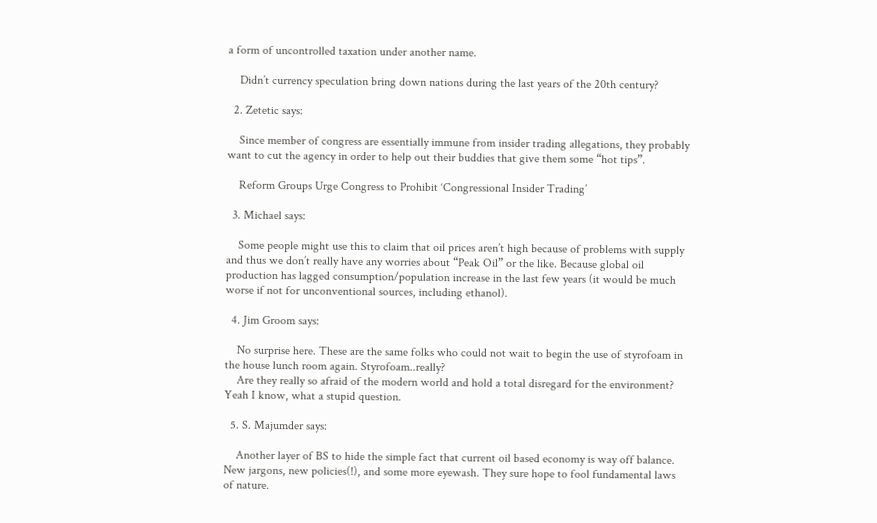a form of uncontrolled taxation under another name.

    Didn’t currency speculation bring down nations during the last years of the 20th century?

  2. Zetetic says:

    Since member of congress are essentially immune from insider trading allegations, they probably want to cut the agency in order to help out their buddies that give them some “hot tips”.

    Reform Groups Urge Congress to Prohibit ‘Congressional Insider Trading’

  3. Michael says:

    Some people might use this to claim that oil prices aren’t high because of problems with supply and thus we don’t really have any worries about “Peak Oil” or the like. Because global oil production has lagged consumption/population increase in the last few years (it would be much worse if not for unconventional sources, including ethanol).

  4. Jim Groom says:

    No surprise here. These are the same folks who could not wait to begin the use of styrofoam in the house lunch room again. Styrofoam..really?
    Are they really so afraid of the modern world and hold a total disregard for the environment? Yeah I know, what a stupid question.

  5. S. Majumder says:

    Another layer of BS to hide the simple fact that current oil based economy is way off balance. New jargons, new policies(!), and some more eyewash. They sure hope to fool fundamental laws of nature.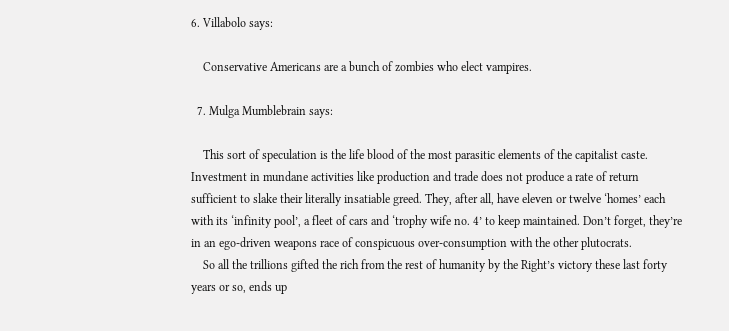6. Villabolo says:

    Conservative Americans are a bunch of zombies who elect vampires.

  7. Mulga Mumblebrain says:

    This sort of speculation is the life blood of the most parasitic elements of the capitalist caste. Investment in mundane activities like production and trade does not produce a rate of return sufficient to slake their literally insatiable greed. They, after all, have eleven or twelve ‘homes’ each with its ‘infinity pool’, a fleet of cars and ‘trophy wife no. 4’ to keep maintained. Don’t forget, they’re in an ego-driven weapons race of conspicuous over-consumption with the other plutocrats.
    So all the trillions gifted the rich from the rest of humanity by the Right’s victory these last forty years or so, ends up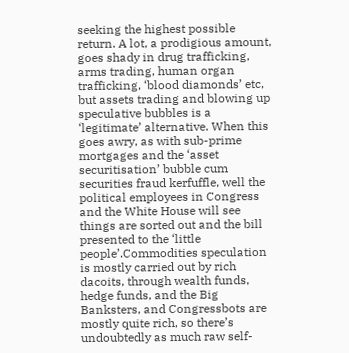seeking the highest possible return. A lot, a prodigious amount, goes shady in drug trafficking, arms trading, human organ trafficking, ‘blood diamonds’ etc, but assets trading and blowing up speculative bubbles is a ‘legitimate’ alternative. When this goes awry, as with sub-prime mortgages and the ‘asset securitisation’ bubble cum securities fraud kerfuffle, well the political employees in Congress and the White House will see things are sorted out and the bill presented to the ‘little people’.Commodities speculation is mostly carried out by rich dacoits, through wealth funds, hedge funds, and the Big Banksters, and Congressbots are mostly quite rich, so there’s undoubtedly as much raw self-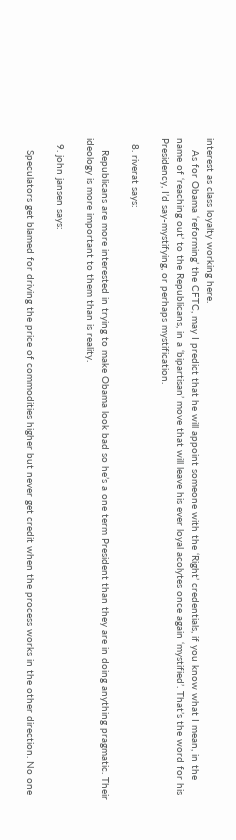interest as class loyalty working here.
    As for Obama ‘reforming’ the CFTC, may I predict that he will appoint someone with the ‘Right’ credentials, if you know what I mean, in the name of ‘reaching out’ to the Republicans, in a ‘bipartisan’ move that will leave his ever loyal acolytes once again ‘mystified’. That’s the word for his Presidency, I’d say-mystifying, or perhaps mystification.

  8. riverat says:

    Republicans are more interested in trying to make Obama look bad so he’s a one term President than they are in doing anything pragmatic. Their ideology is more important to them than is reality.

  9. john jansen says:

    Speculators get blamed for driving the price of commodities higher but never get credit when the process works in the other direction. No one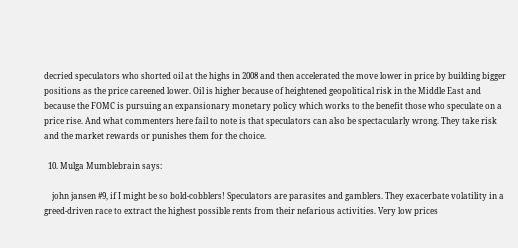decried speculators who shorted oil at the highs in 2008 and then accelerated the move lower in price by building bigger positions as the price careened lower. Oil is higher because of heightened geopolitical risk in the Middle East and because the FOMC is pursuing an expansionary monetary policy which works to the benefit those who speculate on a price rise. And what commenters here fail to note is that speculators can also be spectacularly wrong. They take risk and the market rewards or punishes them for the choice.

  10. Mulga Mumblebrain says:

    john jansen #9, if I might be so bold-cobblers! Speculators are parasites and gamblers. They exacerbate volatility in a greed-driven race to extract the highest possible rents from their nefarious activities. Very low prices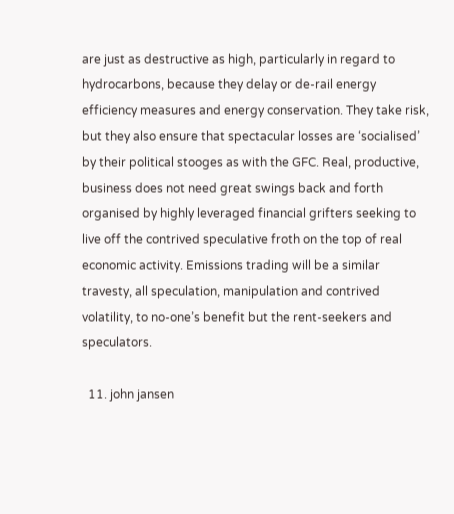are just as destructive as high, particularly in regard to hydrocarbons, because they delay or de-rail energy efficiency measures and energy conservation. They take risk, but they also ensure that spectacular losses are ‘socialised’ by their political stooges as with the GFC. Real, productive, business does not need great swings back and forth organised by highly leveraged financial grifters seeking to live off the contrived speculative froth on the top of real economic activity. Emissions trading will be a similar travesty, all speculation, manipulation and contrived volatility, to no-one’s benefit but the rent-seekers and speculators.

  11. john jansen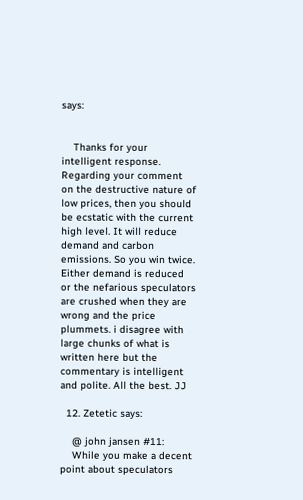says:


    Thanks for your intelligent response. Regarding your comment on the destructive nature of low prices, then you should be ecstatic with the current high level. It will reduce demand and carbon emissions. So you win twice. Either demand is reduced or the nefarious speculators are crushed when they are wrong and the price plummets. i disagree with large chunks of what is written here but the commentary is intelligent and polite. All the best. JJ

  12. Zetetic says:

    @ john jansen #11:
    While you make a decent point about speculators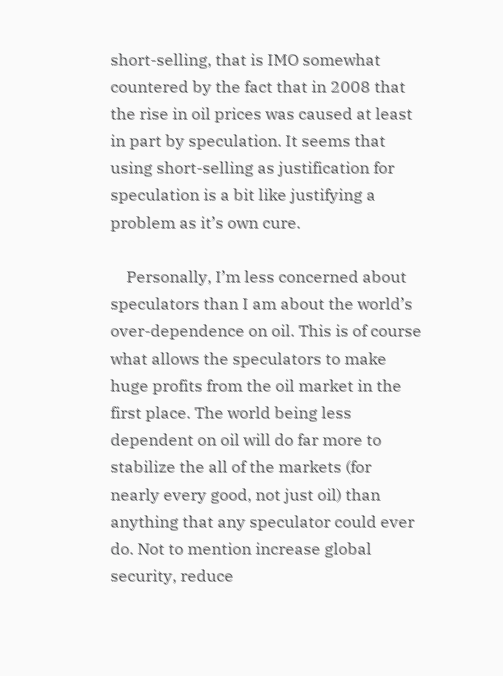short-selling, that is IMO somewhat countered by the fact that in 2008 that the rise in oil prices was caused at least in part by speculation. It seems that using short-selling as justification for speculation is a bit like justifying a problem as it’s own cure.

    Personally, I’m less concerned about speculators than I am about the world’s over-dependence on oil. This is of course what allows the speculators to make huge profits from the oil market in the first place. The world being less dependent on oil will do far more to stabilize the all of the markets (for nearly every good, not just oil) than anything that any speculator could ever do. Not to mention increase global security, reduce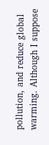pollution, and reduce global warming. Although I suppose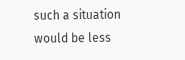such a situation would be less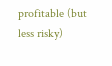profitable (but less risky)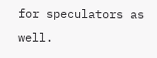for speculators as well.